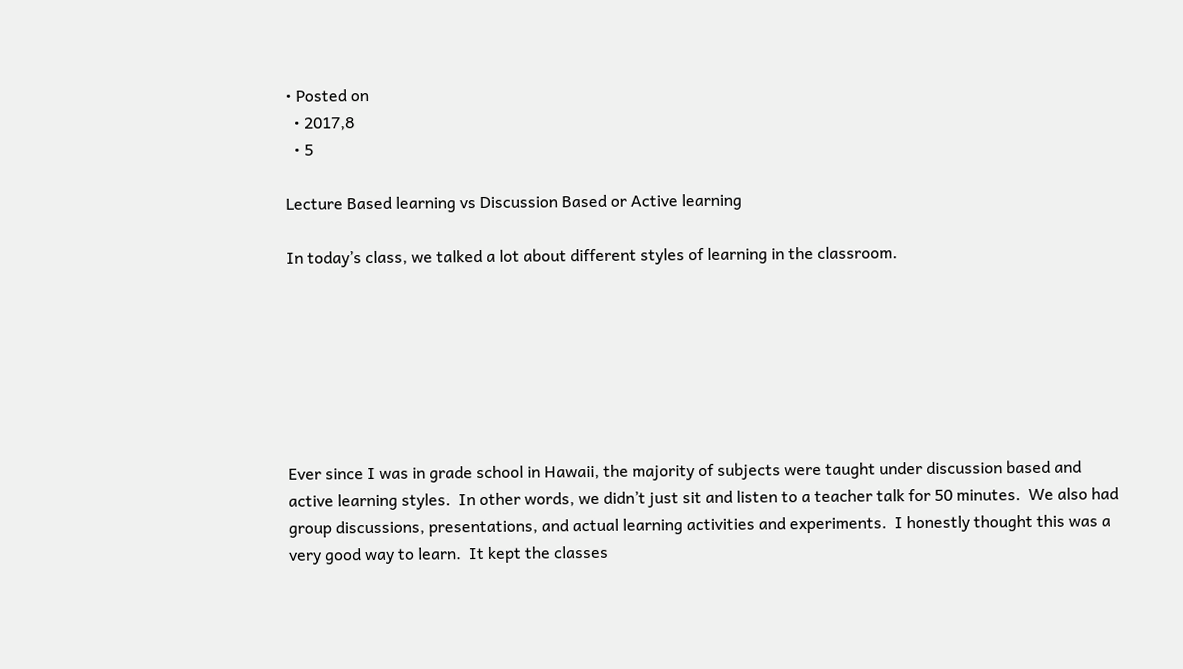• Posted on
  • 2017,8
  • 5

Lecture Based learning vs Discussion Based or Active learning

In today’s class, we talked a lot about different styles of learning in the classroom.







Ever since I was in grade school in Hawaii, the majority of subjects were taught under discussion based and active learning styles.  In other words, we didn’t just sit and listen to a teacher talk for 50 minutes.  We also had group discussions, presentations, and actual learning activities and experiments.  I honestly thought this was a very good way to learn.  It kept the classes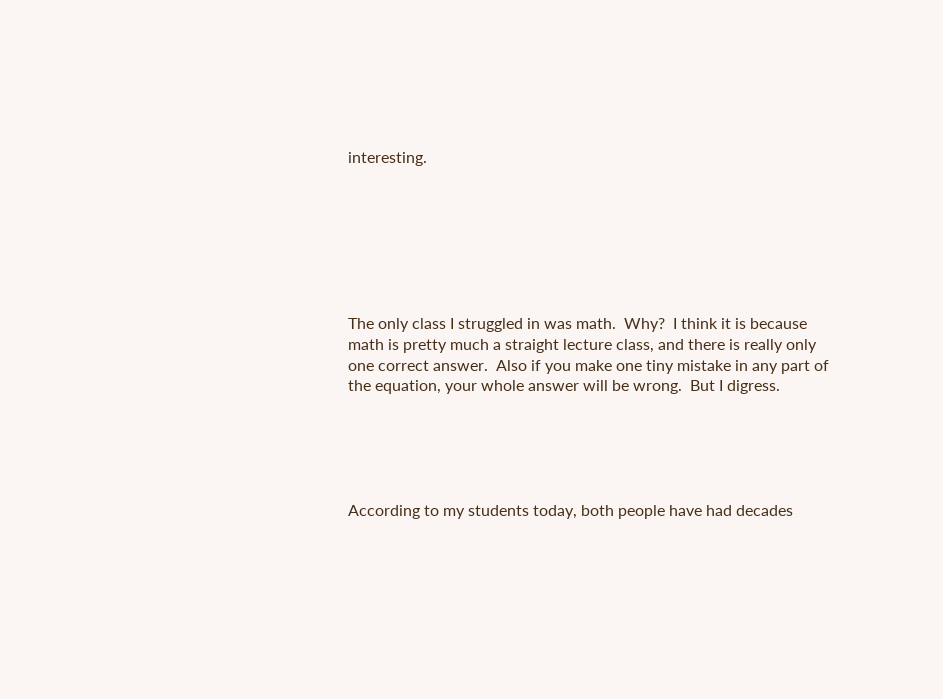interesting.







The only class I struggled in was math.  Why?  I think it is because math is pretty much a straight lecture class, and there is really only one correct answer.  Also if you make one tiny mistake in any part of the equation, your whole answer will be wrong.  But I digress.





According to my students today, both people have had decades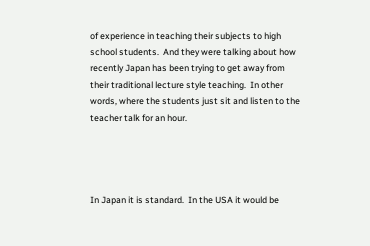of experience in teaching their subjects to high school students.  And they were talking about how recently Japan has been trying to get away from their traditional lecture style teaching.  In other words, where the students just sit and listen to the teacher talk for an hour.




In Japan it is standard.  In the USA it would be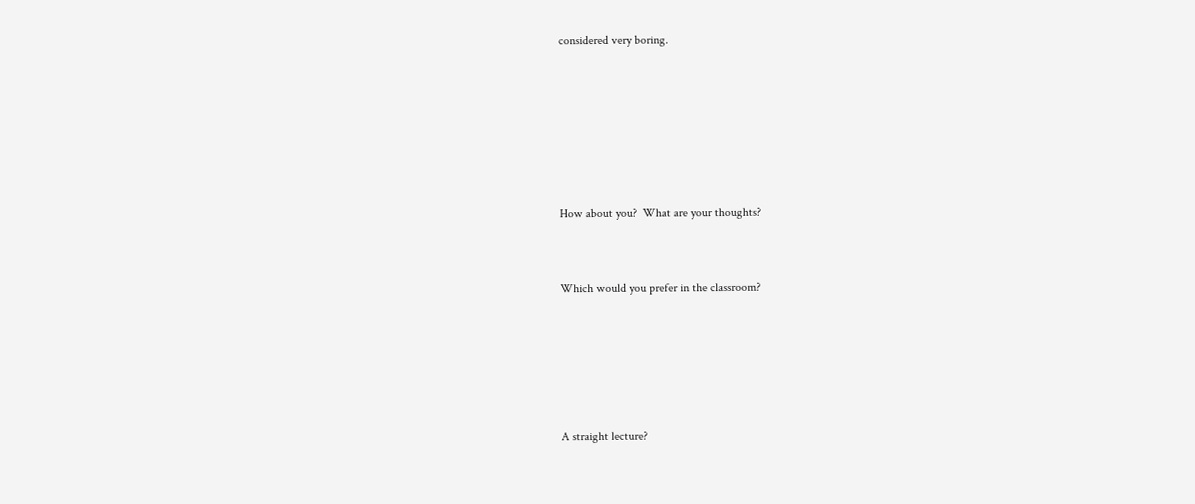considered very boring.






How about you?  What are your thoughts?


Which would you prefer in the classroom?





A straight lecture?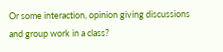Or some interaction, opinion giving discussions and group work in a class?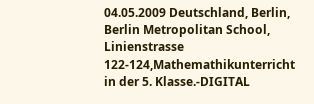04.05.2009 Deutschland, Berlin, Berlin Metropolitan School, Linienstrasse 122-124,Mathemathikunterricht in der 5. Klasse.-DIGITAL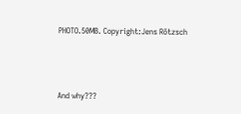PHOTO.50MB. Copyright:Jens Rötzsch



And why???